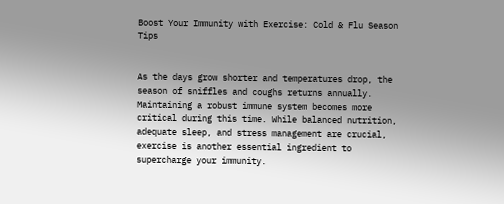Boost Your Immunity with Exercise: Cold & Flu Season Tips


As the days grow shorter and temperatures drop, the season of sniffles and coughs returns annually. Maintaining a robust immune system becomes more critical during this time. While balanced nutrition, adequate sleep, and stress management are crucial, exercise is another essential ingredient to supercharge your immunity.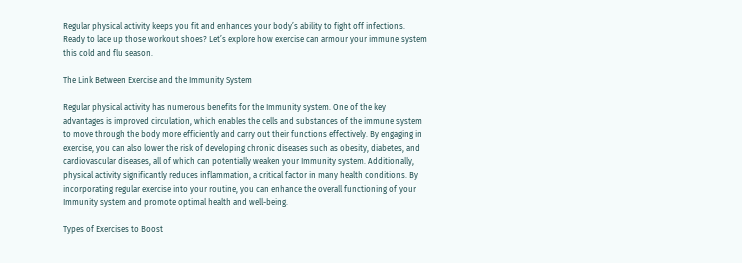Regular physical activity keeps you fit and enhances your body’s ability to fight off infections. Ready to lace up those workout shoes? Let’s explore how exercise can armour your immune system this cold and flu season.

The Link Between Exercise and the Immunity System

Regular physical activity has numerous benefits for the Immunity system. One of the key advantages is improved circulation, which enables the cells and substances of the immune system to move through the body more efficiently and carry out their functions effectively. By engaging in exercise, you can also lower the risk of developing chronic diseases such as obesity, diabetes, and cardiovascular diseases, all of which can potentially weaken your Immunity system. Additionally, physical activity significantly reduces inflammation, a critical factor in many health conditions. By incorporating regular exercise into your routine, you can enhance the overall functioning of your Immunity system and promote optimal health and well-being.

Types of Exercises to Boost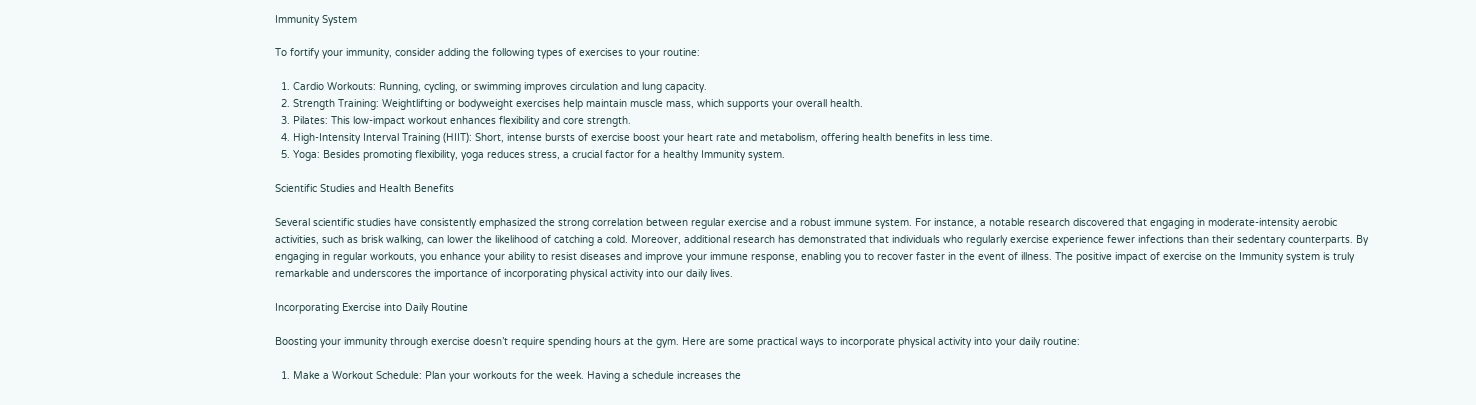Immunity System

To fortify your immunity, consider adding the following types of exercises to your routine:

  1. Cardio Workouts: Running, cycling, or swimming improves circulation and lung capacity.
  2. Strength Training: Weightlifting or bodyweight exercises help maintain muscle mass, which supports your overall health.
  3. Pilates: This low-impact workout enhances flexibility and core strength.
  4. High-Intensity Interval Training (HIIT): Short, intense bursts of exercise boost your heart rate and metabolism, offering health benefits in less time.
  5. Yoga: Besides promoting flexibility, yoga reduces stress, a crucial factor for a healthy Immunity system.

Scientific Studies and Health Benefits

Several scientific studies have consistently emphasized the strong correlation between regular exercise and a robust immune system. For instance, a notable research discovered that engaging in moderate-intensity aerobic activities, such as brisk walking, can lower the likelihood of catching a cold. Moreover, additional research has demonstrated that individuals who regularly exercise experience fewer infections than their sedentary counterparts. By engaging in regular workouts, you enhance your ability to resist diseases and improve your immune response, enabling you to recover faster in the event of illness. The positive impact of exercise on the Immunity system is truly remarkable and underscores the importance of incorporating physical activity into our daily lives.

Incorporating Exercise into Daily Routine

Boosting your immunity through exercise doesn’t require spending hours at the gym. Here are some practical ways to incorporate physical activity into your daily routine:

  1. Make a Workout Schedule: Plan your workouts for the week. Having a schedule increases the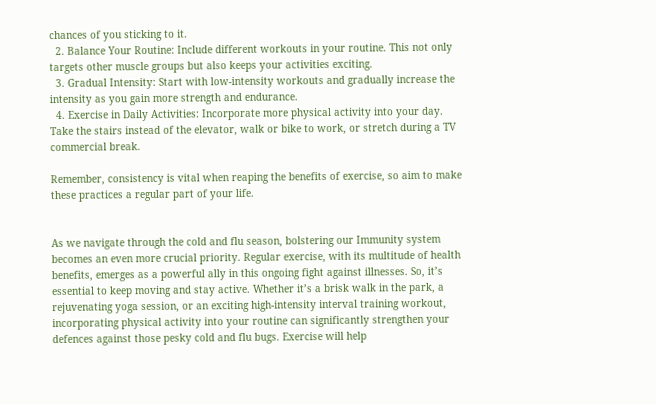chances of you sticking to it.
  2. Balance Your Routine: Include different workouts in your routine. This not only targets other muscle groups but also keeps your activities exciting.
  3. Gradual Intensity: Start with low-intensity workouts and gradually increase the intensity as you gain more strength and endurance.
  4. Exercise in Daily Activities: Incorporate more physical activity into your day. Take the stairs instead of the elevator, walk or bike to work, or stretch during a TV commercial break.

Remember, consistency is vital when reaping the benefits of exercise, so aim to make these practices a regular part of your life.


As we navigate through the cold and flu season, bolstering our Immunity system becomes an even more crucial priority. Regular exercise, with its multitude of health benefits, emerges as a powerful ally in this ongoing fight against illnesses. So, it’s essential to keep moving and stay active. Whether it’s a brisk walk in the park, a rejuvenating yoga session, or an exciting high-intensity interval training workout, incorporating physical activity into your routine can significantly strengthen your defences against those pesky cold and flu bugs. Exercise will help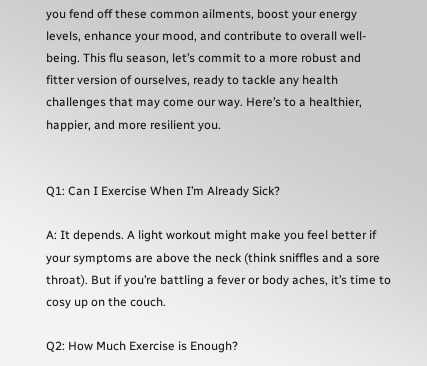you fend off these common ailments, boost your energy levels, enhance your mood, and contribute to overall well-being. This flu season, let’s commit to a more robust and fitter version of ourselves, ready to tackle any health challenges that may come our way. Here’s to a healthier, happier, and more resilient you.


Q1: Can I Exercise When I’m Already Sick?

A: It depends. A light workout might make you feel better if your symptoms are above the neck (think sniffles and a sore throat). But if you’re battling a fever or body aches, it’s time to cosy up on the couch.

Q2: How Much Exercise is Enough?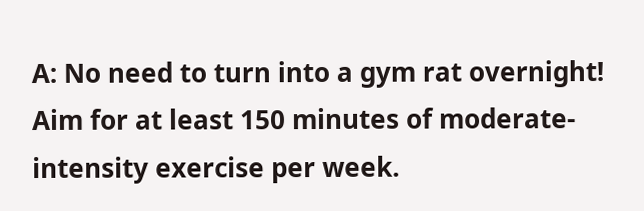A: No need to turn into a gym rat overnight! Aim for at least 150 minutes of moderate-intensity exercise per week.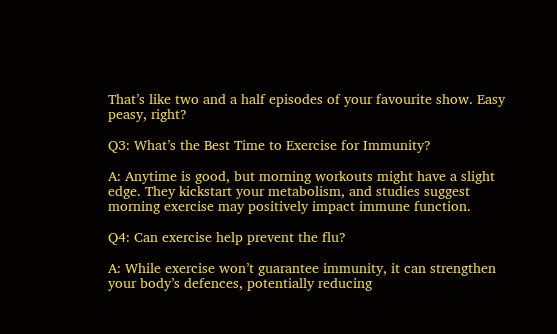That’s like two and a half episodes of your favourite show. Easy peasy, right?

Q3: What’s the Best Time to Exercise for Immunity?

A: Anytime is good, but morning workouts might have a slight edge. They kickstart your metabolism, and studies suggest morning exercise may positively impact immune function.

Q4: Can exercise help prevent the flu?

A: While exercise won’t guarantee immunity, it can strengthen your body’s defences, potentially reducing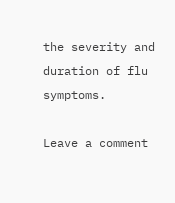the severity and duration of flu symptoms.

Leave a comment